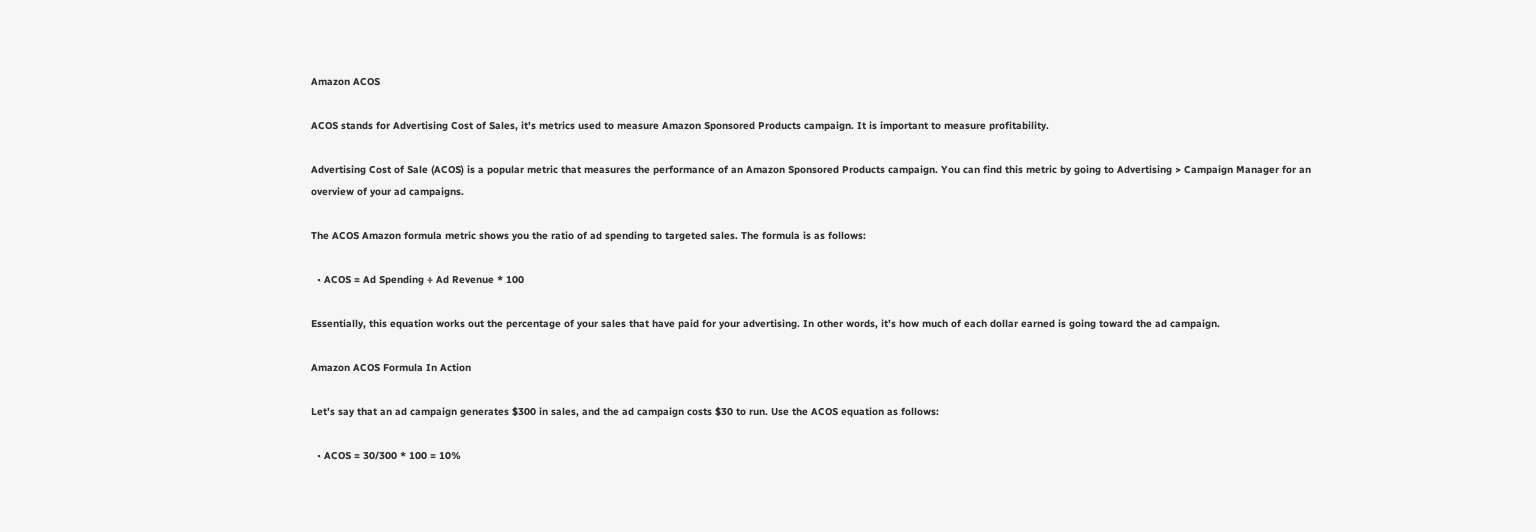Amazon ACOS

ACOS stands for Advertising Cost of Sales, it's metrics used to measure Amazon Sponsored Products campaign. It is important to measure profitability.

Advertising Cost of Sale (ACOS) is a popular metric that measures the performance of an Amazon Sponsored Products campaign. You can find this metric by going to Advertising > Campaign Manager for an overview of your ad campaigns.

The ACOS Amazon formula metric shows you the ratio of ad spending to targeted sales. The formula is as follows:

  • ACOS = Ad Spending ÷ Ad Revenue * 100

Essentially, this equation works out the percentage of your sales that have paid for your advertising. In other words, it’s how much of each dollar earned is going toward the ad campaign.

Amazon ACOS Formula In Action

Let’s say that an ad campaign generates $300 in sales, and the ad campaign costs $30 to run. Use the ACOS equation as follows:

  • ACOS = 30/300 * 100 = 10%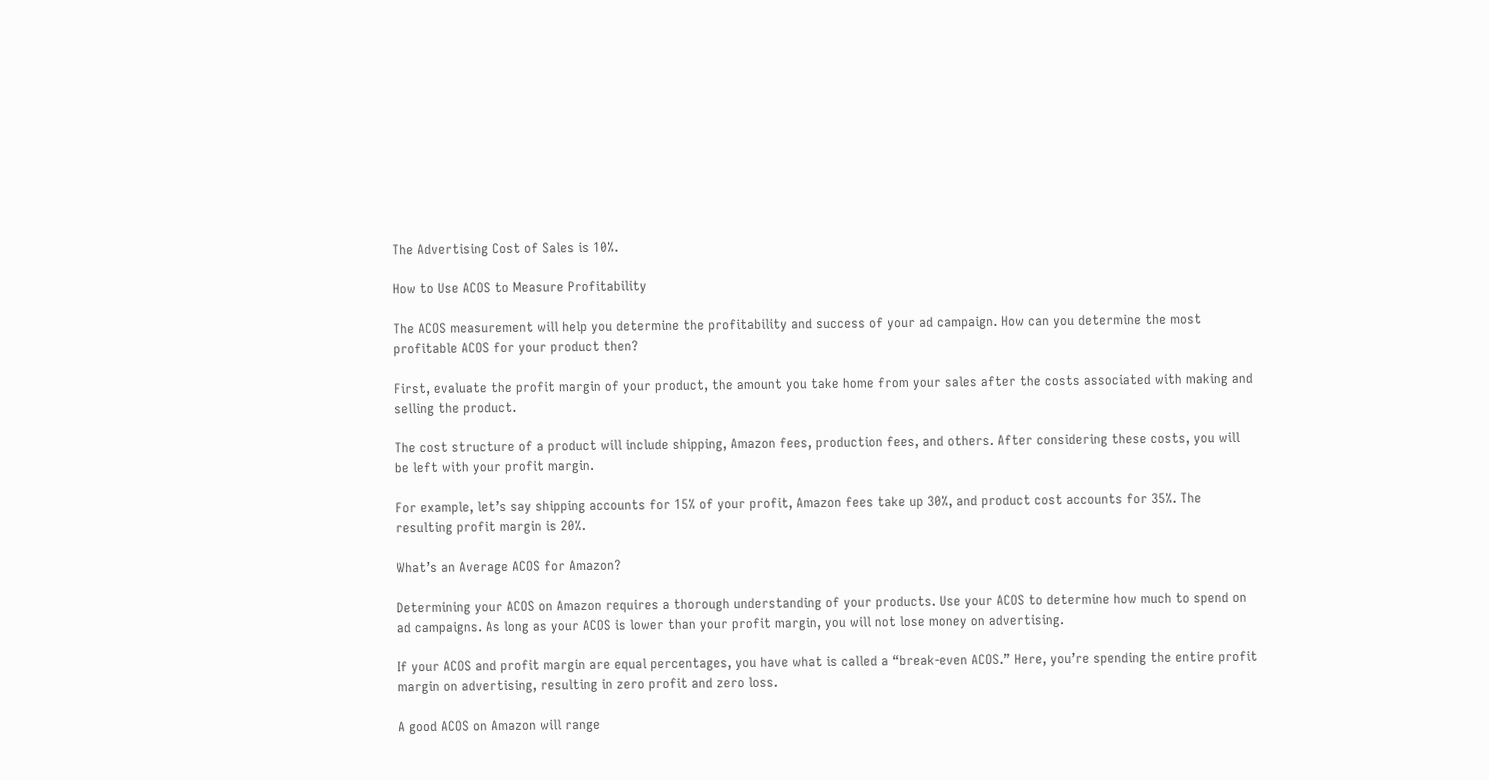The Advertising Cost of Sales is 10%.

How to Use ACOS to Measure Profitability

The ACOS measurement will help you determine the profitability and success of your ad campaign. How can you determine the most profitable ACOS for your product then?

First, evaluate the profit margin of your product, the amount you take home from your sales after the costs associated with making and selling the product.

The cost structure of a product will include shipping, Amazon fees, production fees, and others. After considering these costs, you will be left with your profit margin.

For example, let’s say shipping accounts for 15% of your profit, Amazon fees take up 30%, and product cost accounts for 35%. The resulting profit margin is 20%.

What’s an Average ACOS for Amazon?

Determining your ACOS on Amazon requires a thorough understanding of your products. Use your ACOS to determine how much to spend on ad campaigns. As long as your ACOS is lower than your profit margin, you will not lose money on advertising.

If your ACOS and profit margin are equal percentages, you have what is called a “break-even ACOS.” Here, you’re spending the entire profit margin on advertising, resulting in zero profit and zero loss.

A good ACOS on Amazon will range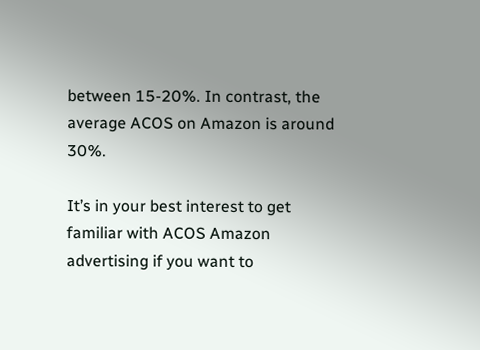between 15-20%. In contrast, the average ACOS on Amazon is around 30%.

It’s in your best interest to get familiar with ACOS Amazon advertising if you want to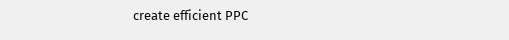create efficient PPC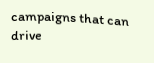campaigns that can drive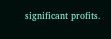significant profits.